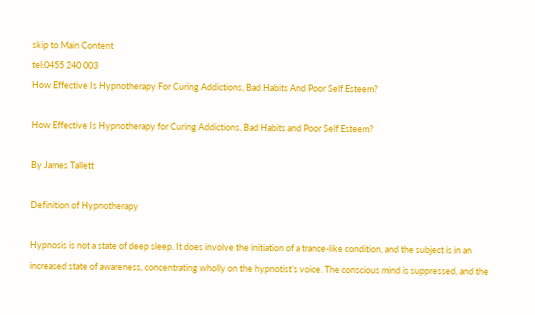skip to Main Content
tel:0455 240 003
How Effective Is Hypnotherapy For Curing Addictions, Bad Habits And Poor Self Esteem?

How Effective Is Hypnotherapy for Curing Addictions, Bad Habits and Poor Self Esteem?

By James Tallett

Definition of Hypnotherapy

Hypnosis is not a state of deep sleep. It does involve the initiation of a trance-like condition, and the subject is in an increased state of awareness, concentrating wholly on the hypnotist’s voice. The conscious mind is suppressed, and the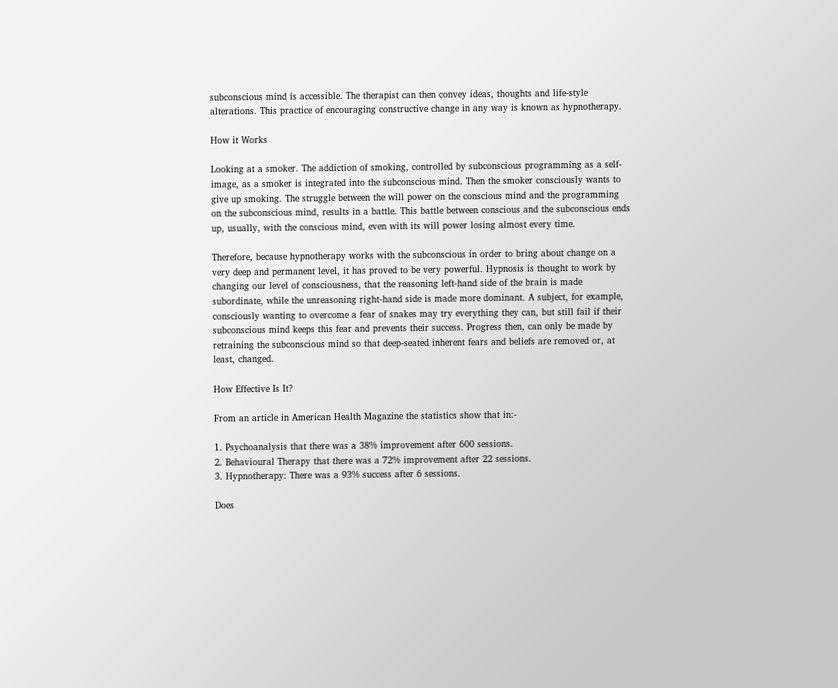subconscious mind is accessible. The therapist can then convey ideas, thoughts and life-style alterations. This practice of encouraging constructive change in any way is known as hypnotherapy.

How it Works

Looking at a smoker. The addiction of smoking, controlled by subconscious programming as a self-image, as a smoker is integrated into the subconscious mind. Then the smoker consciously wants to give up smoking. The struggle between the will power on the conscious mind and the programming on the subconscious mind, results in a battle. This battle between conscious and the subconscious ends up, usually, with the conscious mind, even with its will power losing almost every time.

Therefore, because hypnotherapy works with the subconscious in order to bring about change on a very deep and permanent level, it has proved to be very powerful. Hypnosis is thought to work by changing our level of consciousness, that the reasoning left-hand side of the brain is made subordinate, while the unreasoning right-hand side is made more dominant. A subject, for example, consciously wanting to overcome a fear of snakes may try everything they can, but still fail if their subconscious mind keeps this fear and prevents their success. Progress then, can only be made by retraining the subconscious mind so that deep-seated inherent fears and beliefs are removed or, at least, changed.

How Effective Is It?

From an article in American Health Magazine the statistics show that in:-

1. Psychoanalysis that there was a 38% improvement after 600 sessions.
2. Behavioural Therapy that there was a 72% improvement after 22 sessions.
3. Hypnotherapy: There was a 93% success after 6 sessions.

Does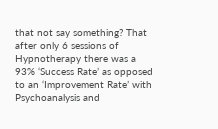that not say something? That after only 6 sessions of Hypnotherapy there was a 93% ‘Success Rate’ as opposed to an ‘Improvement Rate’ with Psychoanalysis and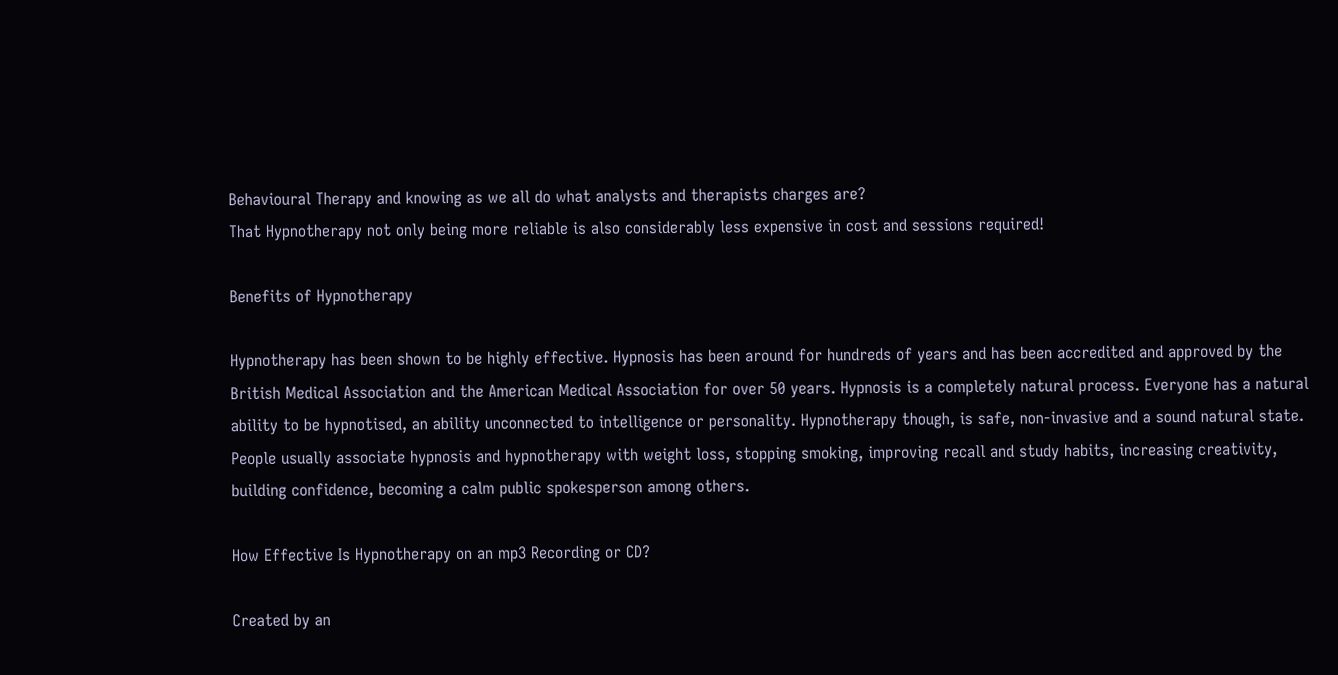Behavioural Therapy and knowing as we all do what analysts and therapists charges are?
That Hypnotherapy not only being more reliable is also considerably less expensive in cost and sessions required!

Benefits of Hypnotherapy

Hypnotherapy has been shown to be highly effective. Hypnosis has been around for hundreds of years and has been accredited and approved by the British Medical Association and the American Medical Association for over 50 years. Hypnosis is a completely natural process. Everyone has a natural ability to be hypnotised, an ability unconnected to intelligence or personality. Hypnotherapy though, is safe, non-invasive and a sound natural state. People usually associate hypnosis and hypnotherapy with weight loss, stopping smoking, improving recall and study habits, increasing creativity, building confidence, becoming a calm public spokesperson among others.

How Effective Is Hypnotherapy on an mp3 Recording or CD?

Created by an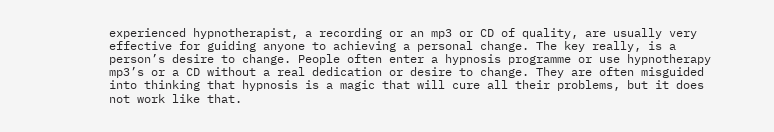experienced hypnotherapist, a recording or an mp3 or CD of quality, are usually very effective for guiding anyone to achieving a personal change. The key really, is a person’s desire to change. People often enter a hypnosis programme or use hypnotherapy mp3’s or a CD without a real dedication or desire to change. They are often misguided into thinking that hypnosis is a magic that will cure all their problems, but it does not work like that.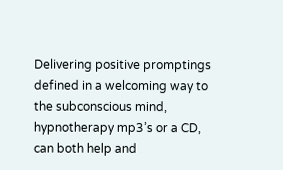Delivering positive promptings defined in a welcoming way to the subconscious mind, hypnotherapy mp3’s or a CD, can both help and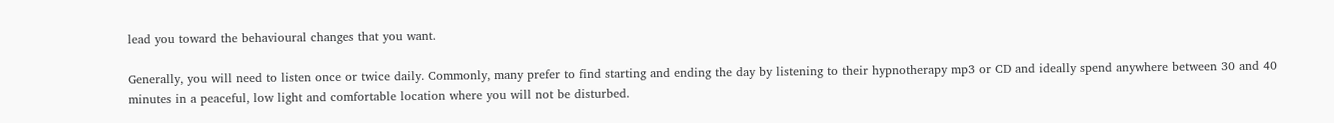lead you toward the behavioural changes that you want.

Generally, you will need to listen once or twice daily. Commonly, many prefer to find starting and ending the day by listening to their hypnotherapy mp3 or CD and ideally spend anywhere between 30 and 40 minutes in a peaceful, low light and comfortable location where you will not be disturbed.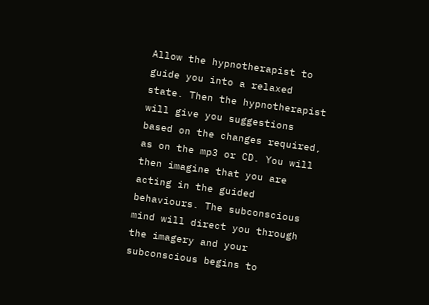Allow the hypnotherapist to guide you into a relaxed state. Then the hypnotherapist will give you suggestions based on the changes required, as on the mp3 or CD. You will then imagine that you are acting in the guided behaviours. The subconscious mind will direct you through the imagery and your subconscious begins to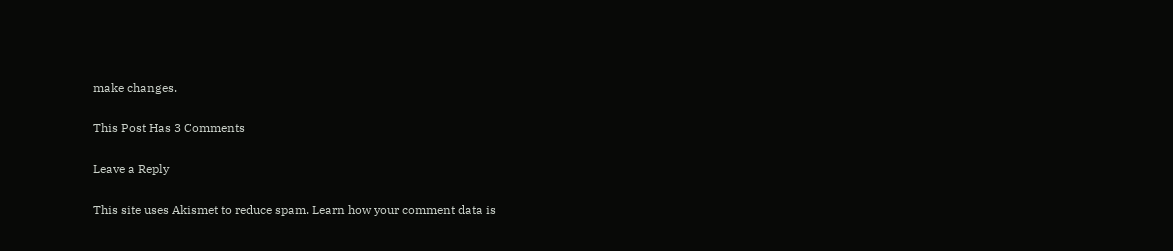make changes.

This Post Has 3 Comments

Leave a Reply

This site uses Akismet to reduce spam. Learn how your comment data is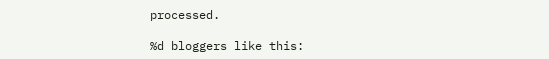processed.

%d bloggers like this: